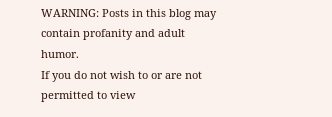WARNING: Posts in this blog may contain profanity and adult humor.
If you do not wish to or are not permitted to view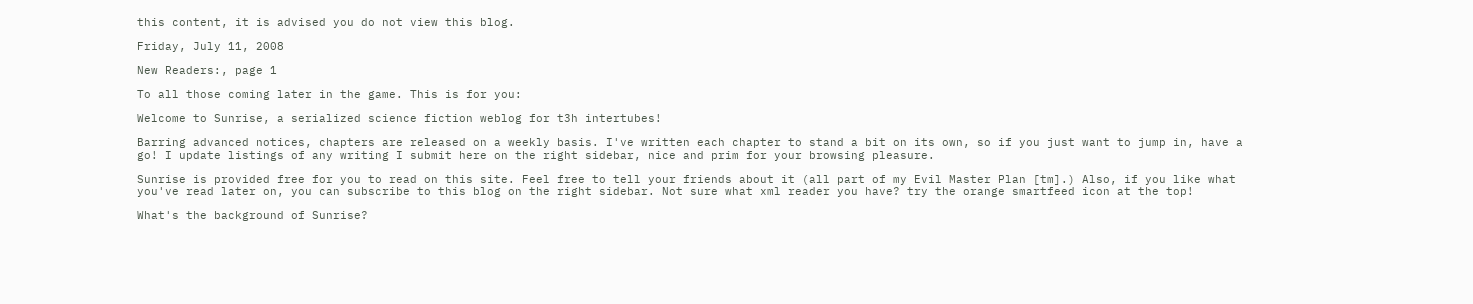this content, it is advised you do not view this blog.

Friday, July 11, 2008

New Readers:, page 1

To all those coming later in the game. This is for you:

Welcome to Sunrise, a serialized science fiction weblog for t3h intertubes!

Barring advanced notices, chapters are released on a weekly basis. I've written each chapter to stand a bit on its own, so if you just want to jump in, have a go! I update listings of any writing I submit here on the right sidebar, nice and prim for your browsing pleasure.

Sunrise is provided free for you to read on this site. Feel free to tell your friends about it (all part of my Evil Master Plan [tm].) Also, if you like what you've read later on, you can subscribe to this blog on the right sidebar. Not sure what xml reader you have? try the orange smartfeed icon at the top!

What's the background of Sunrise?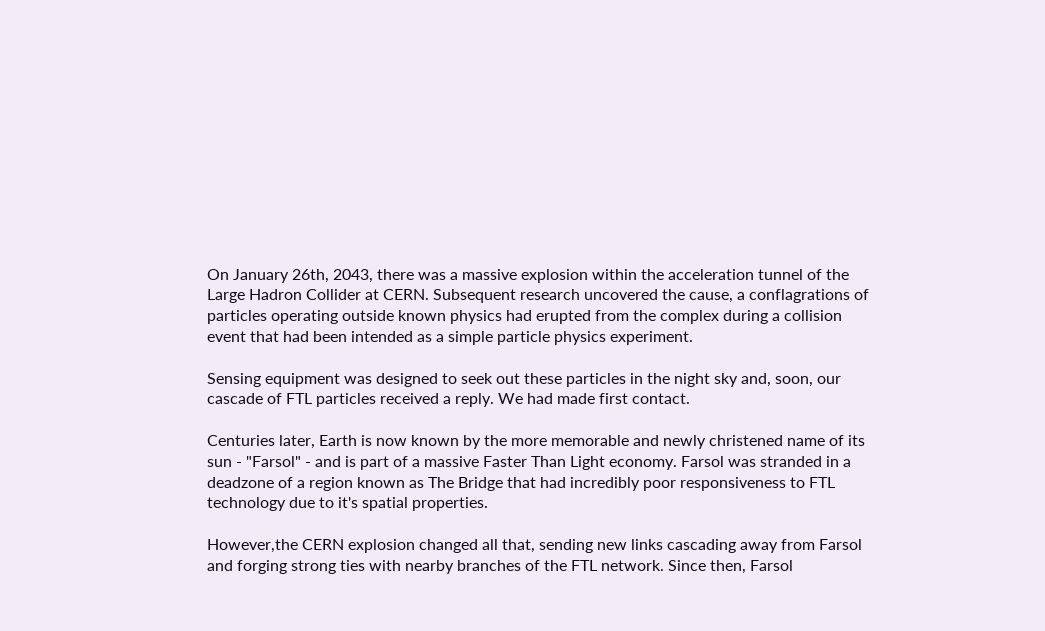On January 26th, 2043, there was a massive explosion within the acceleration tunnel of the Large Hadron Collider at CERN. Subsequent research uncovered the cause, a conflagrations of particles operating outside known physics had erupted from the complex during a collision event that had been intended as a simple particle physics experiment.

Sensing equipment was designed to seek out these particles in the night sky and, soon, our cascade of FTL particles received a reply. We had made first contact.

Centuries later, Earth is now known by the more memorable and newly christened name of its sun - "Farsol" - and is part of a massive Faster Than Light economy. Farsol was stranded in a deadzone of a region known as The Bridge that had incredibly poor responsiveness to FTL technology due to it's spatial properties.

However,the CERN explosion changed all that, sending new links cascading away from Farsol and forging strong ties with nearby branches of the FTL network. Since then, Farsol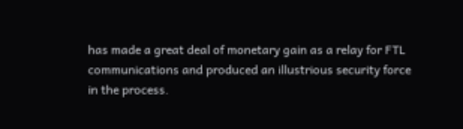has made a great deal of monetary gain as a relay for FTL communications and produced an illustrious security force in the process.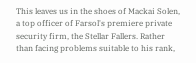This leaves us in the shoes of Mackai Solen, a top officer of Farsol's premiere private security firm, the Stellar Fallers. Rather than facing problems suitable to his rank,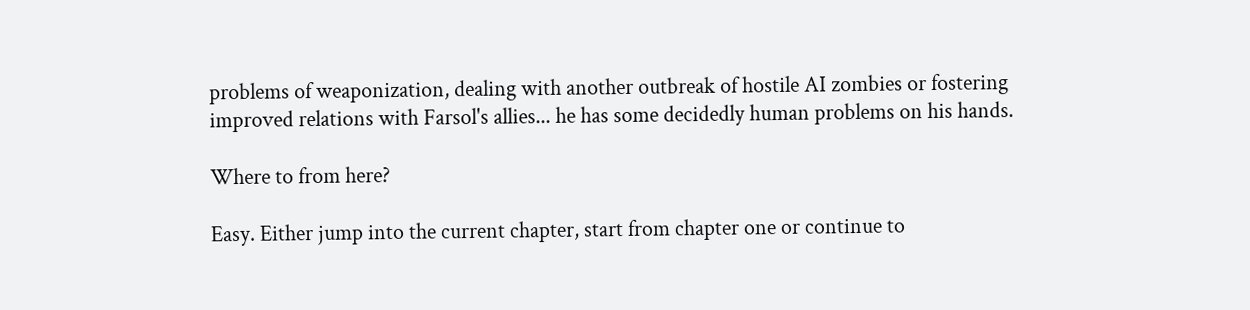problems of weaponization, dealing with another outbreak of hostile AI zombies or fostering improved relations with Farsol's allies... he has some decidedly human problems on his hands.

Where to from here?

Easy. Either jump into the current chapter, start from chapter one or continue to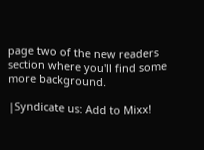page two of the new readers section where you'll find some more background.

|Syndicate us: Add to Mixx!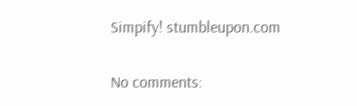Simpify! stumbleupon.com

No comments: